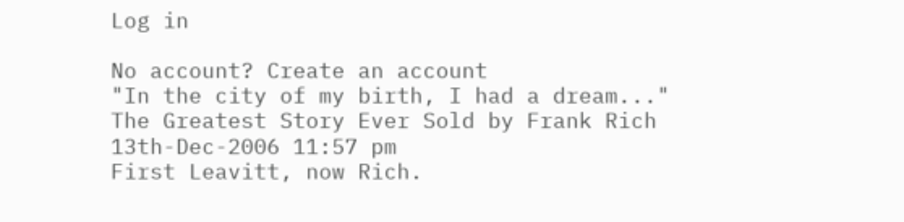Log in

No account? Create an account
"In the city of my birth, I had a dream..."
The Greatest Story Ever Sold by Frank Rich
13th-Dec-2006 11:57 pm
First Leavitt, now Rich.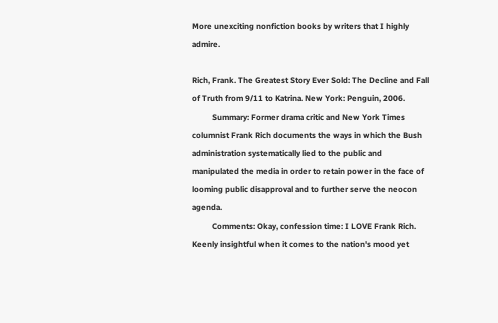More unexciting nonfiction books by writers that I highly admire.

Rich, Frank. The Greatest Story Ever Sold: The Decline and Fall of Truth from 9/11 to Katrina. New York: Penguin, 2006.
          Summary: Former drama critic and New York Times columnist Frank Rich documents the ways in which the Bush administration systematically lied to the public and manipulated the media in order to retain power in the face of looming public disapproval and to further serve the neocon agenda.
          Comments: Okay, confession time: I LOVE Frank Rich. Keenly insightful when it comes to the nation's mood yet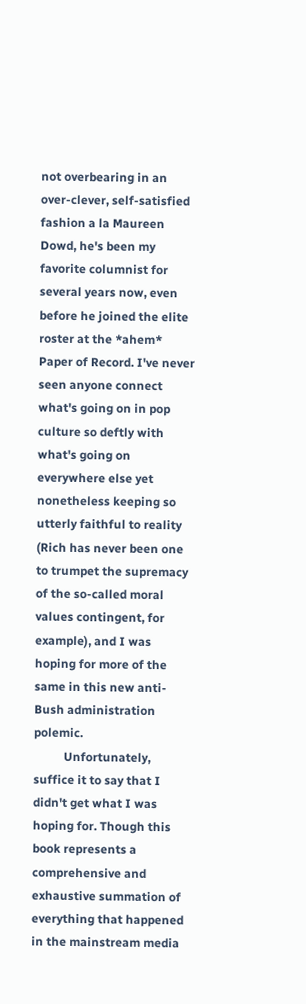not overbearing in an over-clever, self-satisfied fashion a la Maureen Dowd, he's been my favorite columnist for several years now, even before he joined the elite roster at the *ahem* Paper of Record. I've never seen anyone connect what's going on in pop culture so deftly with what's going on everywhere else yet nonetheless keeping so utterly faithful to reality (Rich has never been one to trumpet the supremacy of the so-called moral values contingent, for example), and I was hoping for more of the same in this new anti-Bush administration polemic.
          Unfortunately, suffice it to say that I didn't get what I was hoping for. Though this book represents a comprehensive and exhaustive summation of everything that happened in the mainstream media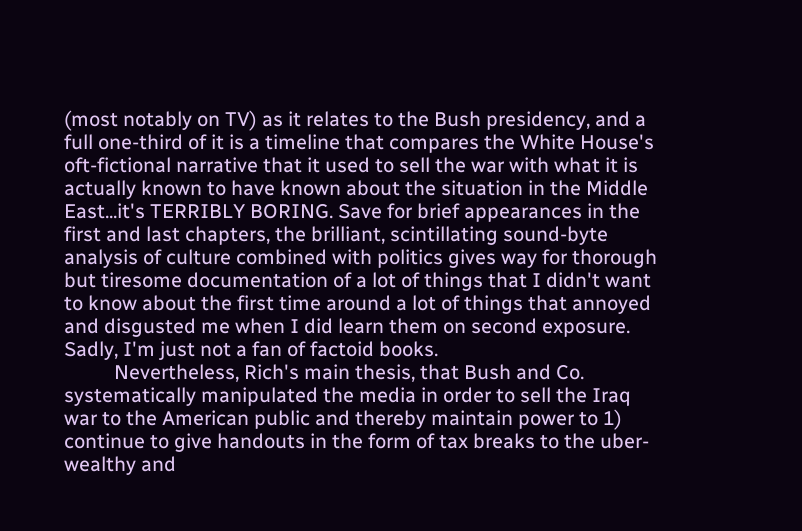(most notably on TV) as it relates to the Bush presidency, and a full one-third of it is a timeline that compares the White House's oft-fictional narrative that it used to sell the war with what it is actually known to have known about the situation in the Middle East...it's TERRIBLY BORING. Save for brief appearances in the first and last chapters, the brilliant, scintillating sound-byte analysis of culture combined with politics gives way for thorough but tiresome documentation of a lot of things that I didn't want to know about the first time around a lot of things that annoyed and disgusted me when I did learn them on second exposure. Sadly, I'm just not a fan of factoid books.
          Nevertheless, Rich's main thesis, that Bush and Co. systematically manipulated the media in order to sell the Iraq war to the American public and thereby maintain power to 1) continue to give handouts in the form of tax breaks to the uber-wealthy and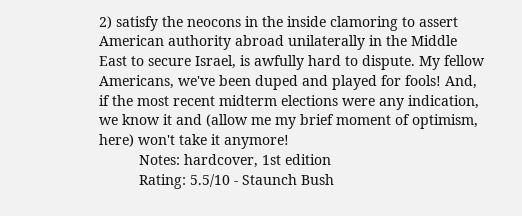2) satisfy the neocons in the inside clamoring to assert American authority abroad unilaterally in the Middle East to secure Israel, is awfully hard to dispute. My fellow Americans, we've been duped and played for fools! And, if the most recent midterm elections were any indication, we know it and (allow me my brief moment of optimism, here) won't take it anymore!
          Notes: hardcover, 1st edition
          Rating: 5.5/10 - Staunch Bush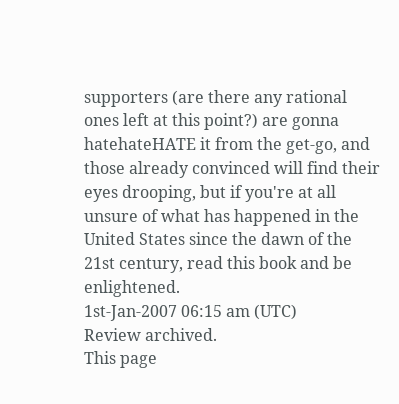supporters (are there any rational ones left at this point?) are gonna hatehateHATE it from the get-go, and those already convinced will find their eyes drooping, but if you're at all unsure of what has happened in the United States since the dawn of the 21st century, read this book and be enlightened.
1st-Jan-2007 06:15 am (UTC)
Review archived.
This page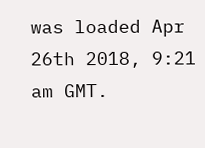was loaded Apr 26th 2018, 9:21 am GMT.